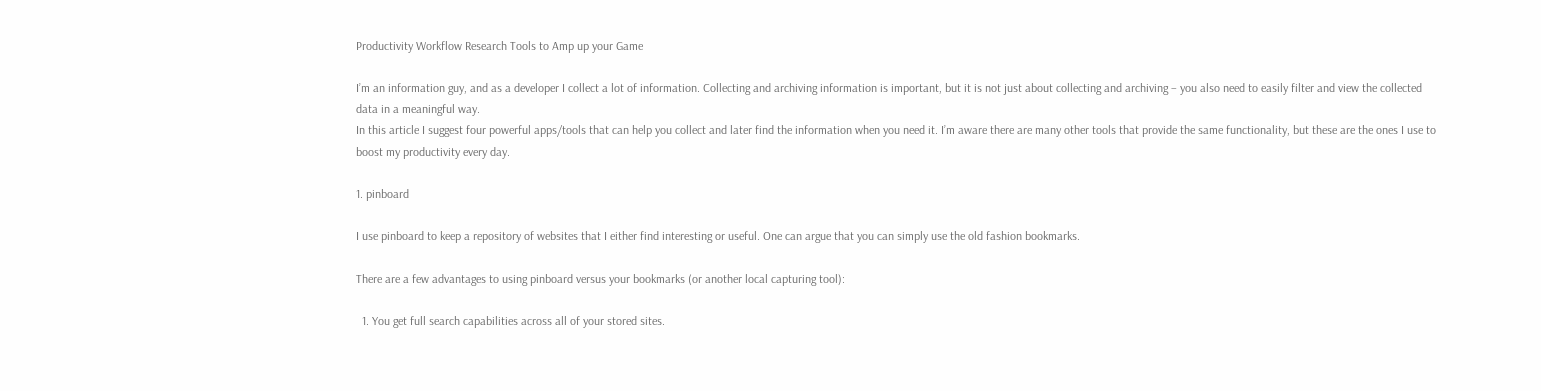Productivity Workflow Research Tools to Amp up your Game

I’m an information guy, and as a developer I collect a lot of information. Collecting and archiving information is important, but it is not just about collecting and archiving − you also need to easily filter and view the collected data in a meaningful way.
In this article I suggest four powerful apps/tools that can help you collect and later find the information when you need it. I’m aware there are many other tools that provide the same functionality, but these are the ones I use to boost my productivity every day.

1. pinboard

I use pinboard to keep a repository of websites that I either find interesting or useful. One can argue that you can simply use the old fashion bookmarks.

There are a few advantages to using pinboard versus your bookmarks (or another local capturing tool):

  1. You get full search capabilities across all of your stored sites.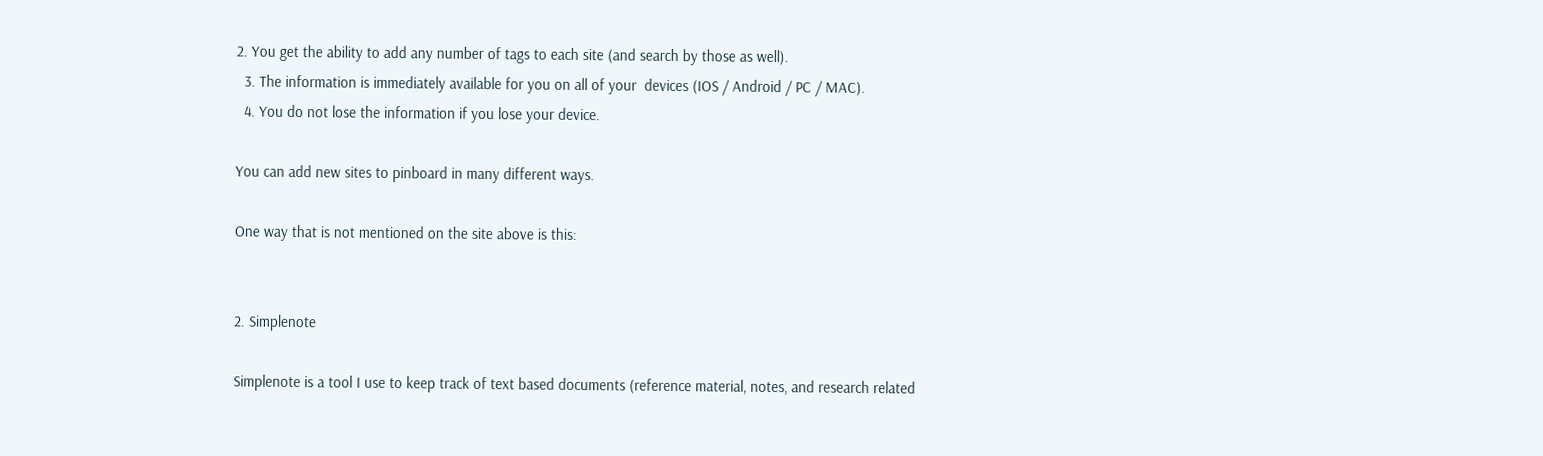2. You get the ability to add any number of tags to each site (and search by those as well).
  3. The information is immediately available for you on all of your  devices (IOS / Android / PC / MAC).
  4. You do not lose the information if you lose your device.

You can add new sites to pinboard in many different ways.

One way that is not mentioned on the site above is this:


2. Simplenote

Simplenote is a tool I use to keep track of text based documents (reference material, notes, and research related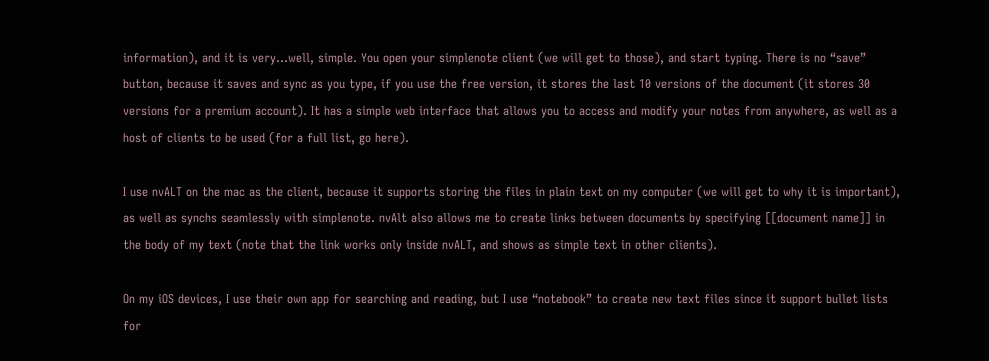information), and it is very…well, simple. You open your simplenote client (we will get to those), and start typing. There is no “save” button, because it saves and sync as you type, if you use the free version, it stores the last 10 versions of the document (it stores 30 versions for a premium account). It has a simple web interface that allows you to access and modify your notes from anywhere, as well as a host of clients to be used (for a full list, go here).

I use nvALT on the mac as the client, because it supports storing the files in plain text on my computer (we will get to why it is important), as well as synchs seamlessly with simplenote. nvAlt also allows me to create links between documents by specifying [[document name]] in the body of my text (note that the link works only inside nvALT, and shows as simple text in other clients).

On my iOS devices, I use their own app for searching and reading, but I use “notebook” to create new text files since it support bullet lists for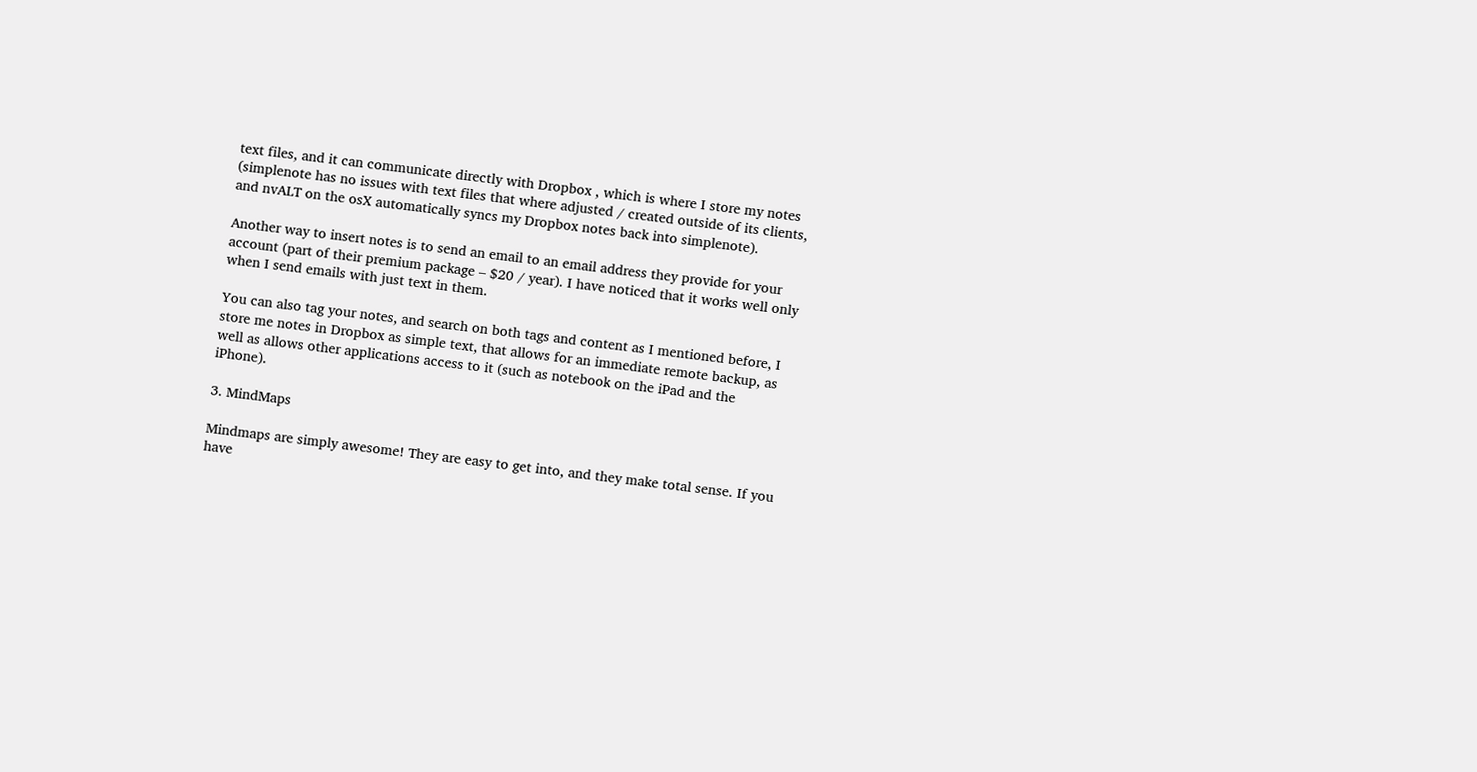text files, and it can communicate directly with Dropbox , which is where I store my notes (simplenote has no issues with text files that where adjusted / created outside of its clients, and nvALT on the osX automatically syncs my Dropbox notes back into simplenote).

Another way to insert notes is to send an email to an email address they provide for your account (part of their premium package – $20 / year). I have noticed that it works well only when I send emails with just text in them.

You can also tag your notes, and search on both tags and content as I mentioned before, I store me notes in Dropbox as simple text, that allows for an immediate remote backup, as well as allows other applications access to it (such as notebook on the iPad and the iPhone).

3. MindMaps

Mindmaps are simply awesome! They are easy to get into, and they make total sense. If you have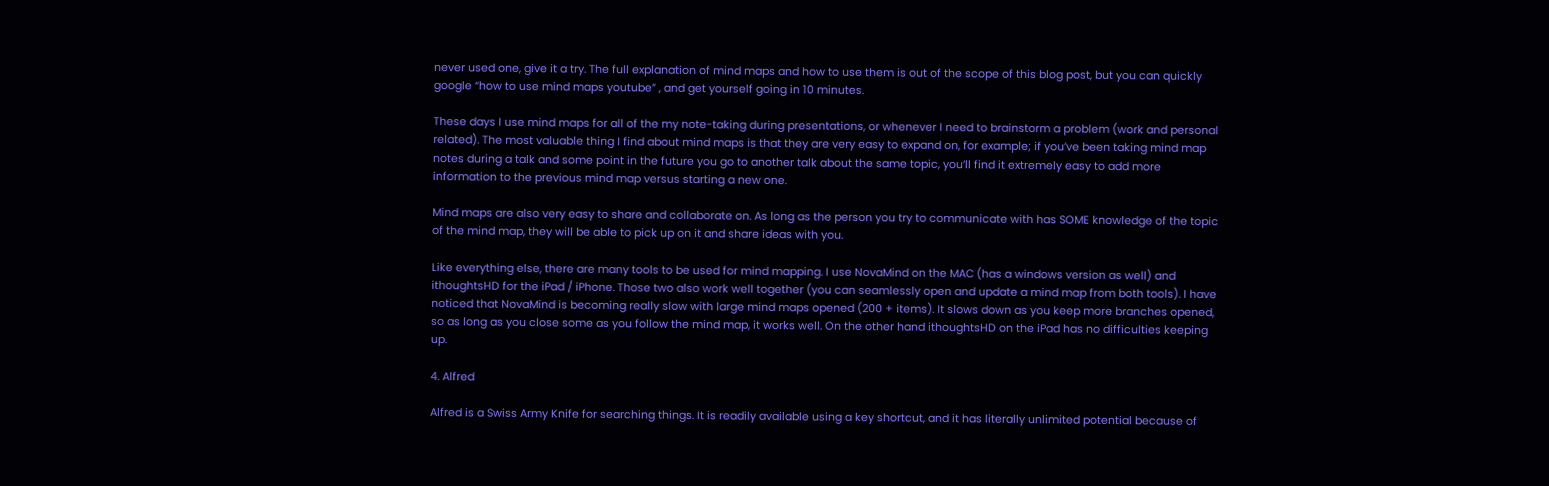never used one, give it a try. The full explanation of mind maps and how to use them is out of the scope of this blog post, but you can quickly google “how to use mind maps youtube” , and get yourself going in 10 minutes.

These days I use mind maps for all of the my note-taking during presentations, or whenever I need to brainstorm a problem (work and personal related). The most valuable thing I find about mind maps is that they are very easy to expand on, for example; if you’ve been taking mind map notes during a talk and some point in the future you go to another talk about the same topic, you’ll find it extremely easy to add more information to the previous mind map versus starting a new one.

Mind maps are also very easy to share and collaborate on. As long as the person you try to communicate with has SOME knowledge of the topic of the mind map, they will be able to pick up on it and share ideas with you.

Like everything else, there are many tools to be used for mind mapping. I use NovaMind on the MAC (has a windows version as well) and ithoughtsHD for the iPad / iPhone. Those two also work well together (you can seamlessly open and update a mind map from both tools). I have noticed that NovaMind is becoming really slow with large mind maps opened (200 + items). It slows down as you keep more branches opened, so as long as you close some as you follow the mind map, it works well. On the other hand ithoughtsHD on the iPad has no difficulties keeping up.

4. Alfred

Alfred is a Swiss Army Knife for searching things. It is readily available using a key shortcut, and it has literally unlimited potential because of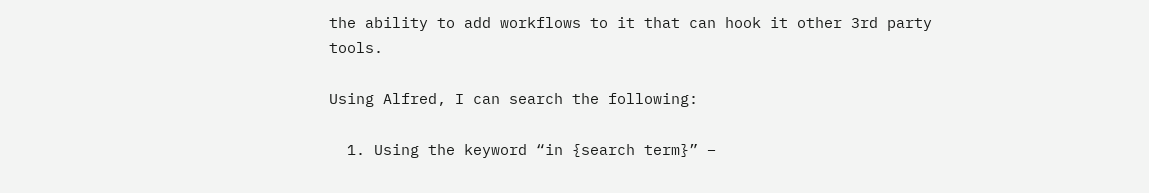the ability to add workflows to it that can hook it other 3rd party tools.

Using Alfred, I can search the following:

  1. Using the keyword “in {search term}” –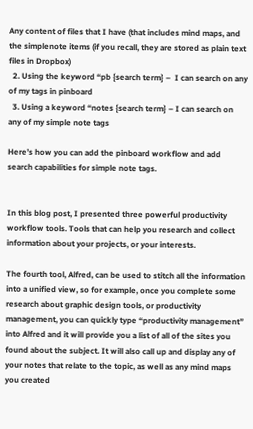Any content of files that I have (that includes mind maps, and the simplenote items (if you recall, they are stored as plain text files in Dropbox)
  2. Using the keyword “pb {search term} –  I can search on any of my tags in pinboard
  3. Using a keyword “notes {search term} – I can search on any of my simple note tags

Here’s how you can add the pinboard workflow and add search capabilities for simple note tags.


In this blog post, I presented three powerful productivity workflow tools. Tools that can help you research and collect information about your projects, or your interests.

The fourth tool, Alfred, can be used to stitch all the information into a unified view, so for example, once you complete some research about graphic design tools, or productivity management, you can quickly type “productivity management” into Alfred and it will provide you a list of all of the sites you found about the subject. It will also call up and display any of your notes that relate to the topic, as well as any mind maps you created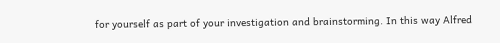for yourself as part of your investigation and brainstorming. In this way Alfred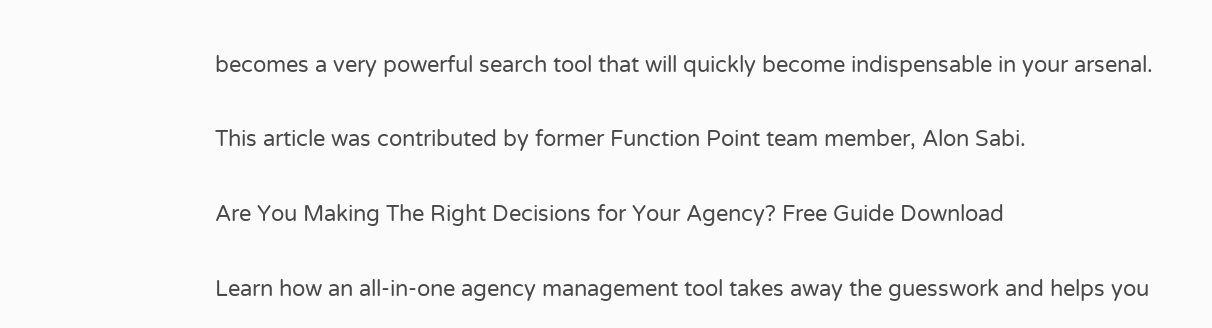becomes a very powerful search tool that will quickly become indispensable in your arsenal.

This article was contributed by former Function Point team member, Alon Sabi.

Are You Making The Right Decisions for Your Agency? Free Guide Download

Learn how an all-in-one agency management tool takes away the guesswork and helps you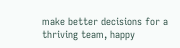make better decisions for a thriving team, happy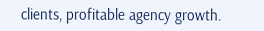clients, profitable agency growth.